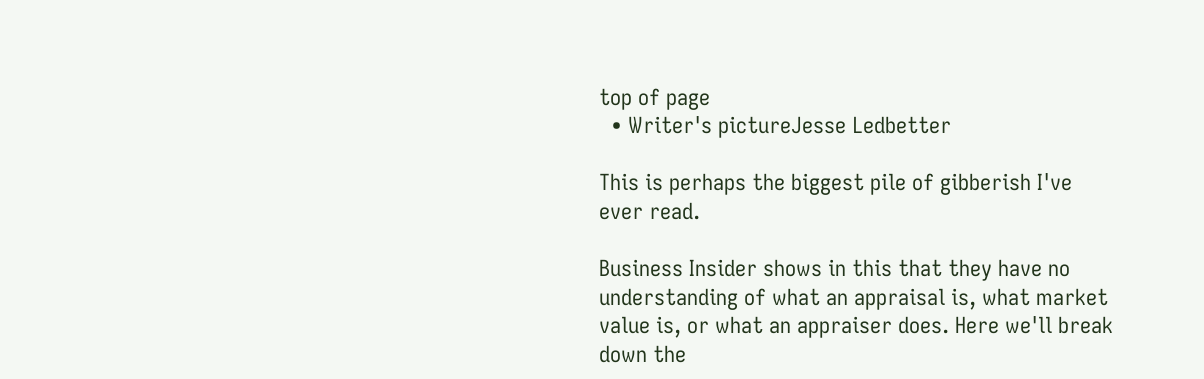top of page
  • Writer's pictureJesse Ledbetter

This is perhaps the biggest pile of gibberish I've ever read.

Business Insider shows in this that they have no understanding of what an appraisal is, what market value is, or what an appraiser does. Here we'll break down the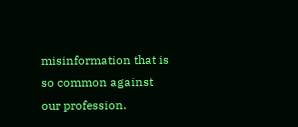misinformation that is so common against our profession.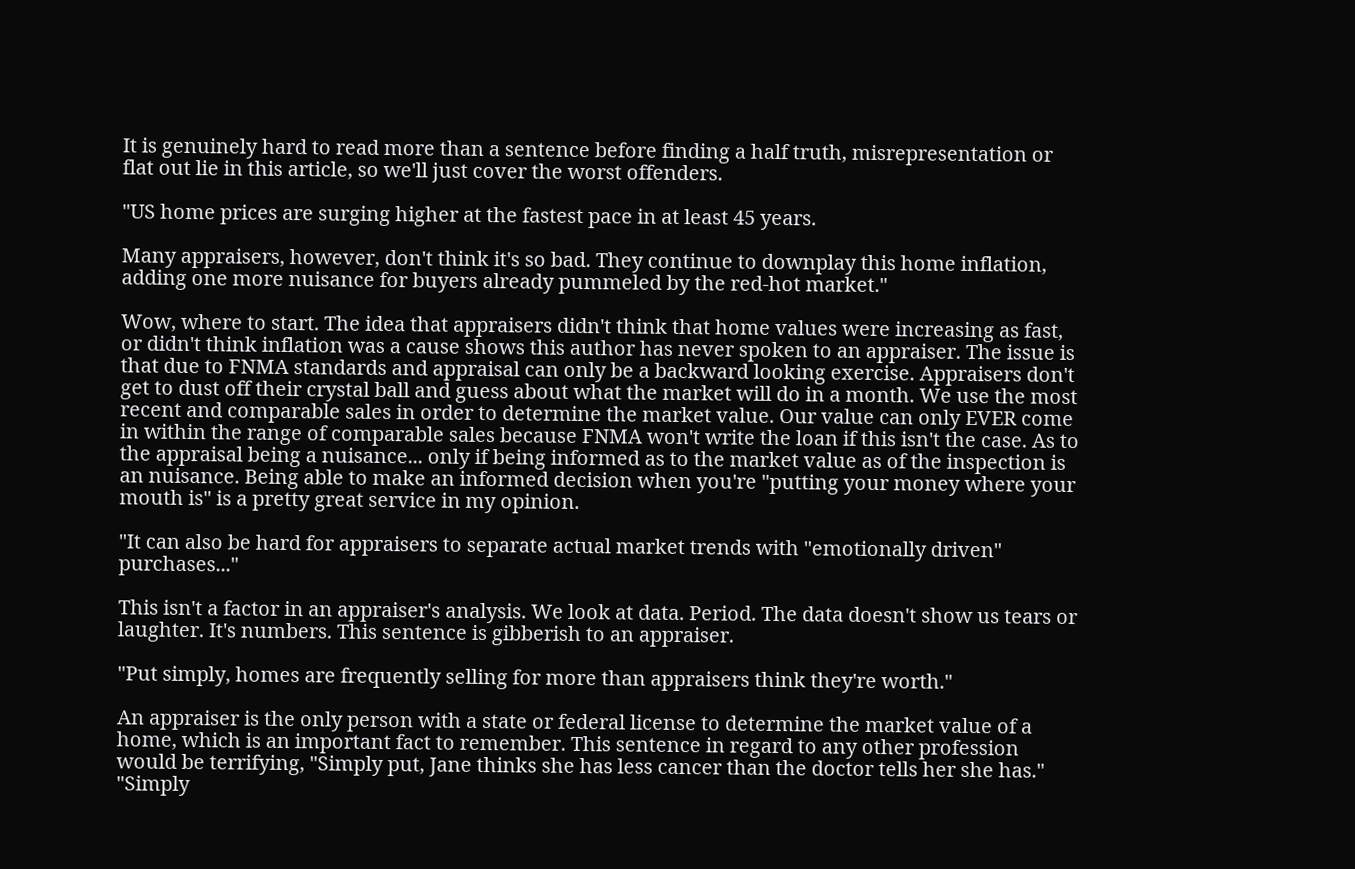It is genuinely hard to read more than a sentence before finding a half truth, misrepresentation or flat out lie in this article, so we'll just cover the worst offenders.

"US home prices are surging higher at the fastest pace in at least 45 years.

Many appraisers, however, don't think it's so bad. They continue to downplay this home inflation, adding one more nuisance for buyers already pummeled by the red-hot market."

Wow, where to start. The idea that appraisers didn't think that home values were increasing as fast, or didn't think inflation was a cause shows this author has never spoken to an appraiser. The issue is that due to FNMA standards and appraisal can only be a backward looking exercise. Appraisers don't get to dust off their crystal ball and guess about what the market will do in a month. We use the most recent and comparable sales in order to determine the market value. Our value can only EVER come in within the range of comparable sales because FNMA won't write the loan if this isn't the case. As to the appraisal being a nuisance... only if being informed as to the market value as of the inspection is an nuisance. Being able to make an informed decision when you're "putting your money where your mouth is" is a pretty great service in my opinion.

"It can also be hard for appraisers to separate actual market trends with "emotionally driven" purchases..."

This isn't a factor in an appraiser's analysis. We look at data. Period. The data doesn't show us tears or laughter. It's numbers. This sentence is gibberish to an appraiser.

"Put simply, homes are frequently selling for more than appraisers think they're worth."

An appraiser is the only person with a state or federal license to determine the market value of a home, which is an important fact to remember. This sentence in regard to any other profession would be terrifying, "Simply put, Jane thinks she has less cancer than the doctor tells her she has." "Simply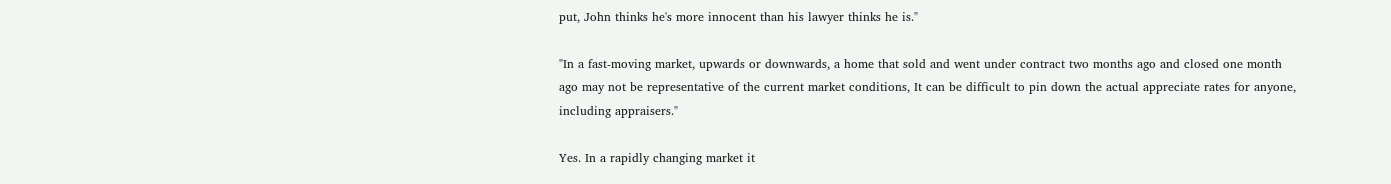put, John thinks he's more innocent than his lawyer thinks he is."

"In a fast-moving market, upwards or downwards, a home that sold and went under contract two months ago and closed one month ago may not be representative of the current market conditions, It can be difficult to pin down the actual appreciate rates for anyone, including appraisers."

Yes. In a rapidly changing market it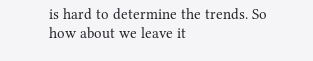is hard to determine the trends. So how about we leave it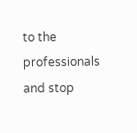to the professionals and stop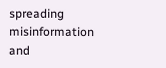spreading misinformation and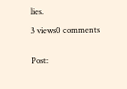lies.

3 views0 comments


Post: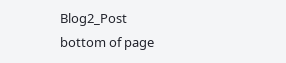Blog2_Post
bottom of page